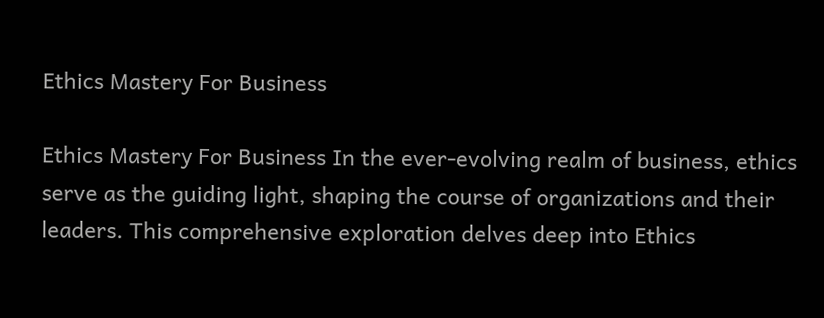Ethics Mastery For Business

Ethics Mastery For Business In the ever-evolving realm of business, ethics serve as the guiding light, shaping the course of organizations and their leaders. This comprehensive exploration delves deep into Ethics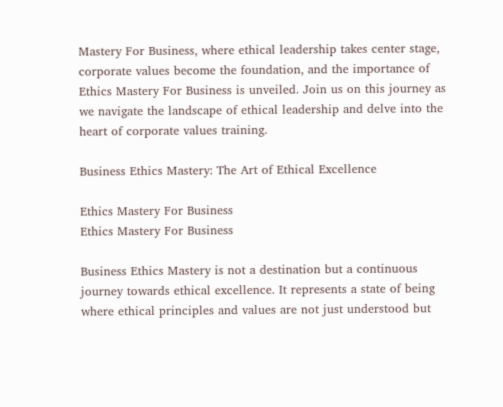Mastery For Business, where ethical leadership takes center stage, corporate values become the foundation, and the importance of Ethics Mastery For Business is unveiled. Join us on this journey as we navigate the landscape of ethical leadership and delve into the heart of corporate values training.

Business Ethics Mastery: The Art of Ethical Excellence

Ethics Mastery For Business
Ethics Mastery For Business

Business Ethics Mastery is not a destination but a continuous journey towards ethical excellence. It represents a state of being where ethical principles and values are not just understood but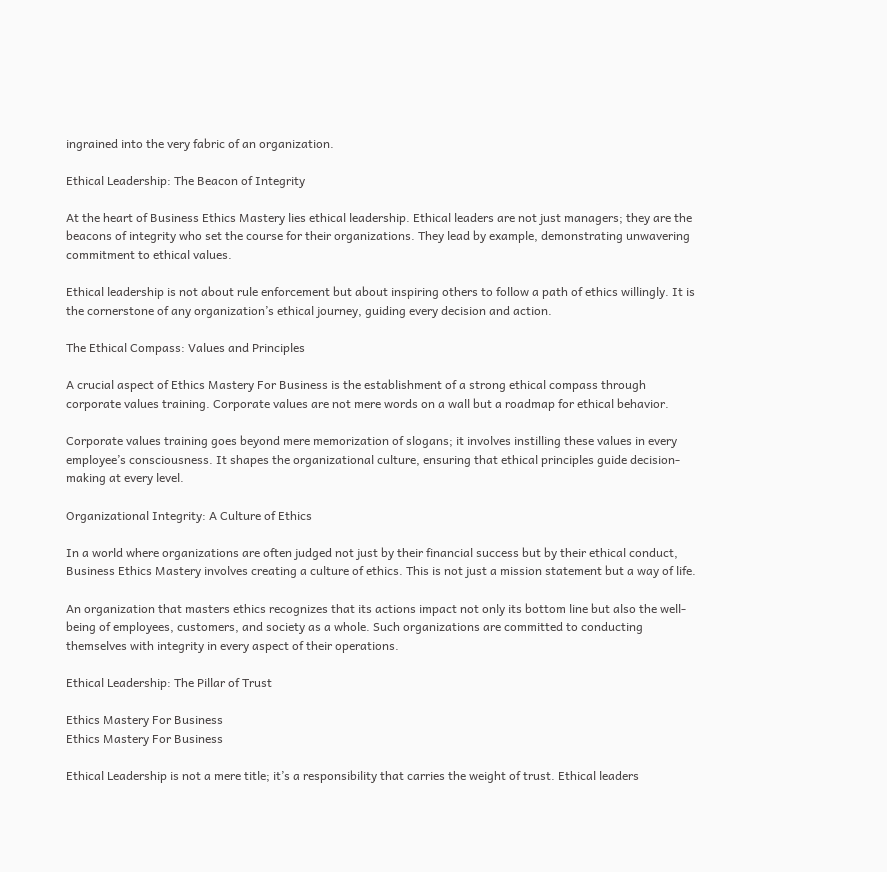ingrained into the very fabric of an organization.

Ethical Leadership: The Beacon of Integrity

At the heart of Business Ethics Mastery lies ethical leadership. Ethical leaders are not just managers; they are the beacons of integrity who set the course for their organizations. They lead by example, demonstrating unwavering commitment to ethical values.

Ethical leadership is not about rule enforcement but about inspiring others to follow a path of ethics willingly. It is the cornerstone of any organization’s ethical journey, guiding every decision and action.

The Ethical Compass: Values and Principles

A crucial aspect of Ethics Mastery For Business is the establishment of a strong ethical compass through corporate values training. Corporate values are not mere words on a wall but a roadmap for ethical behavior.

Corporate values training goes beyond mere memorization of slogans; it involves instilling these values in every employee’s consciousness. It shapes the organizational culture, ensuring that ethical principles guide decision-making at every level.

Organizational Integrity: A Culture of Ethics

In a world where organizations are often judged not just by their financial success but by their ethical conduct, Business Ethics Mastery involves creating a culture of ethics. This is not just a mission statement but a way of life.

An organization that masters ethics recognizes that its actions impact not only its bottom line but also the well-being of employees, customers, and society as a whole. Such organizations are committed to conducting themselves with integrity in every aspect of their operations.

Ethical Leadership: The Pillar of Trust

Ethics Mastery For Business
Ethics Mastery For Business

Ethical Leadership is not a mere title; it’s a responsibility that carries the weight of trust. Ethical leaders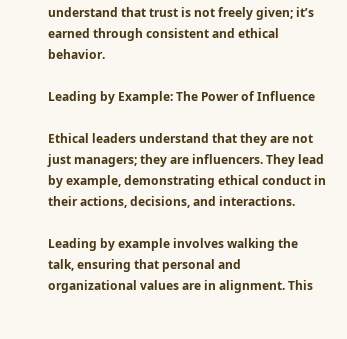understand that trust is not freely given; it’s earned through consistent and ethical behavior.

Leading by Example: The Power of Influence

Ethical leaders understand that they are not just managers; they are influencers. They lead by example, demonstrating ethical conduct in their actions, decisions, and interactions.

Leading by example involves walking the talk, ensuring that personal and organizational values are in alignment. This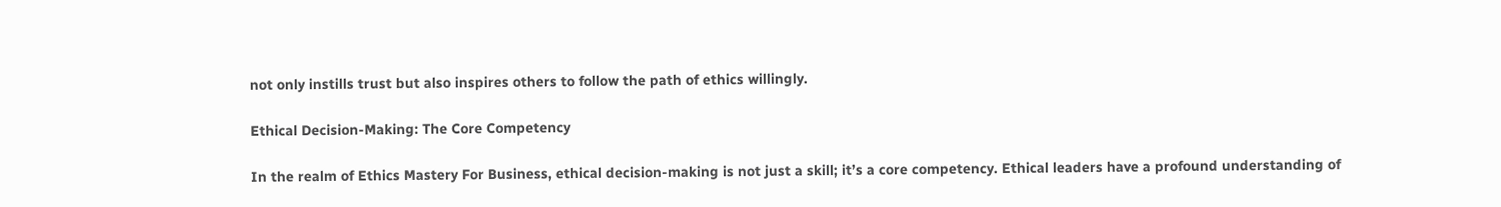not only instills trust but also inspires others to follow the path of ethics willingly.

Ethical Decision-Making: The Core Competency

In the realm of Ethics Mastery For Business, ethical decision-making is not just a skill; it’s a core competency. Ethical leaders have a profound understanding of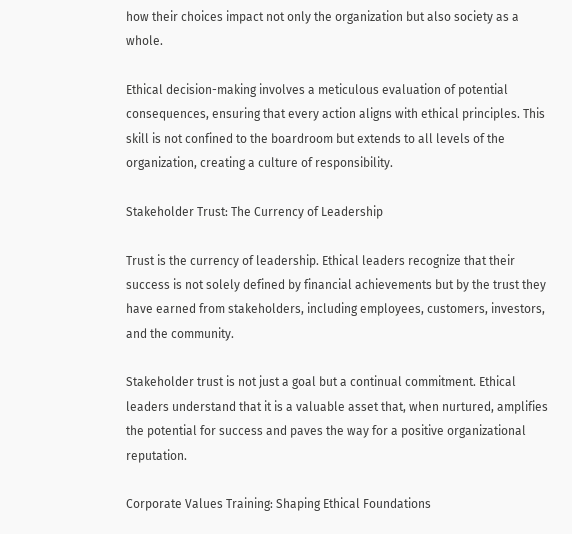how their choices impact not only the organization but also society as a whole.

Ethical decision-making involves a meticulous evaluation of potential consequences, ensuring that every action aligns with ethical principles. This skill is not confined to the boardroom but extends to all levels of the organization, creating a culture of responsibility.

Stakeholder Trust: The Currency of Leadership

Trust is the currency of leadership. Ethical leaders recognize that their success is not solely defined by financial achievements but by the trust they have earned from stakeholders, including employees, customers, investors, and the community.

Stakeholder trust is not just a goal but a continual commitment. Ethical leaders understand that it is a valuable asset that, when nurtured, amplifies the potential for success and paves the way for a positive organizational reputation.

Corporate Values Training: Shaping Ethical Foundations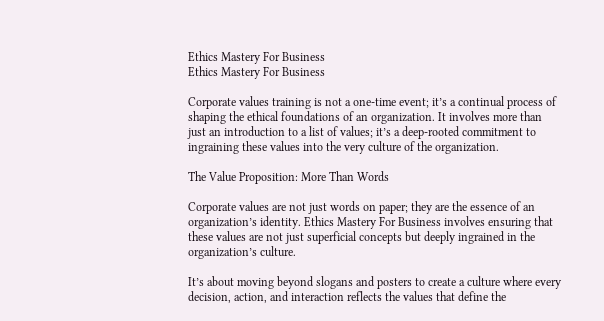Ethics Mastery For Business
Ethics Mastery For Business

Corporate values training is not a one-time event; it’s a continual process of shaping the ethical foundations of an organization. It involves more than just an introduction to a list of values; it’s a deep-rooted commitment to ingraining these values into the very culture of the organization.

The Value Proposition: More Than Words

Corporate values are not just words on paper; they are the essence of an organization’s identity. Ethics Mastery For Business involves ensuring that these values are not just superficial concepts but deeply ingrained in the organization’s culture.

It’s about moving beyond slogans and posters to create a culture where every decision, action, and interaction reflects the values that define the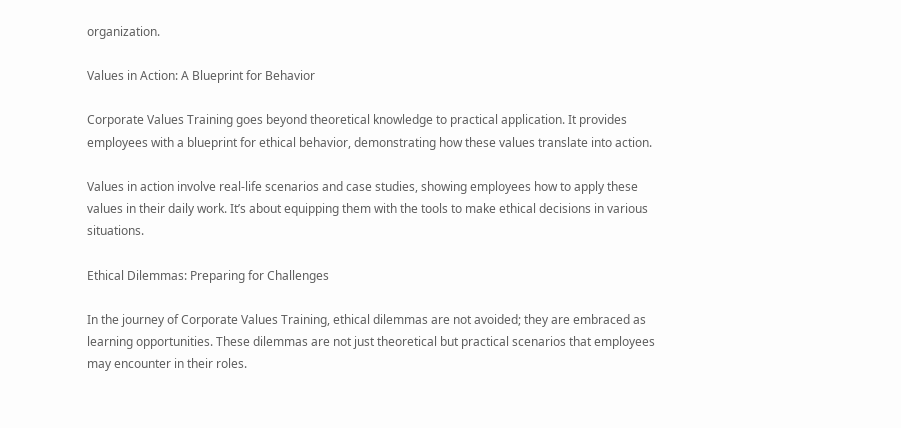organization.

Values in Action: A Blueprint for Behavior

Corporate Values Training goes beyond theoretical knowledge to practical application. It provides employees with a blueprint for ethical behavior, demonstrating how these values translate into action.

Values in action involve real-life scenarios and case studies, showing employees how to apply these values in their daily work. It’s about equipping them with the tools to make ethical decisions in various situations.

Ethical Dilemmas: Preparing for Challenges

In the journey of Corporate Values Training, ethical dilemmas are not avoided; they are embraced as learning opportunities. These dilemmas are not just theoretical but practical scenarios that employees may encounter in their roles.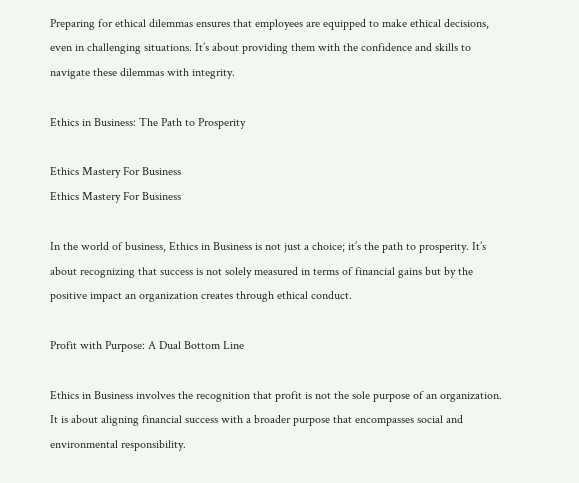Preparing for ethical dilemmas ensures that employees are equipped to make ethical decisions, even in challenging situations. It’s about providing them with the confidence and skills to navigate these dilemmas with integrity.

Ethics in Business: The Path to Prosperity

Ethics Mastery For Business
Ethics Mastery For Business

In the world of business, Ethics in Business is not just a choice; it’s the path to prosperity. It’s about recognizing that success is not solely measured in terms of financial gains but by the positive impact an organization creates through ethical conduct.

Profit with Purpose: A Dual Bottom Line

Ethics in Business involves the recognition that profit is not the sole purpose of an organization. It is about aligning financial success with a broader purpose that encompasses social and environmental responsibility.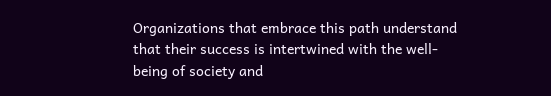Organizations that embrace this path understand that their success is intertwined with the well-being of society and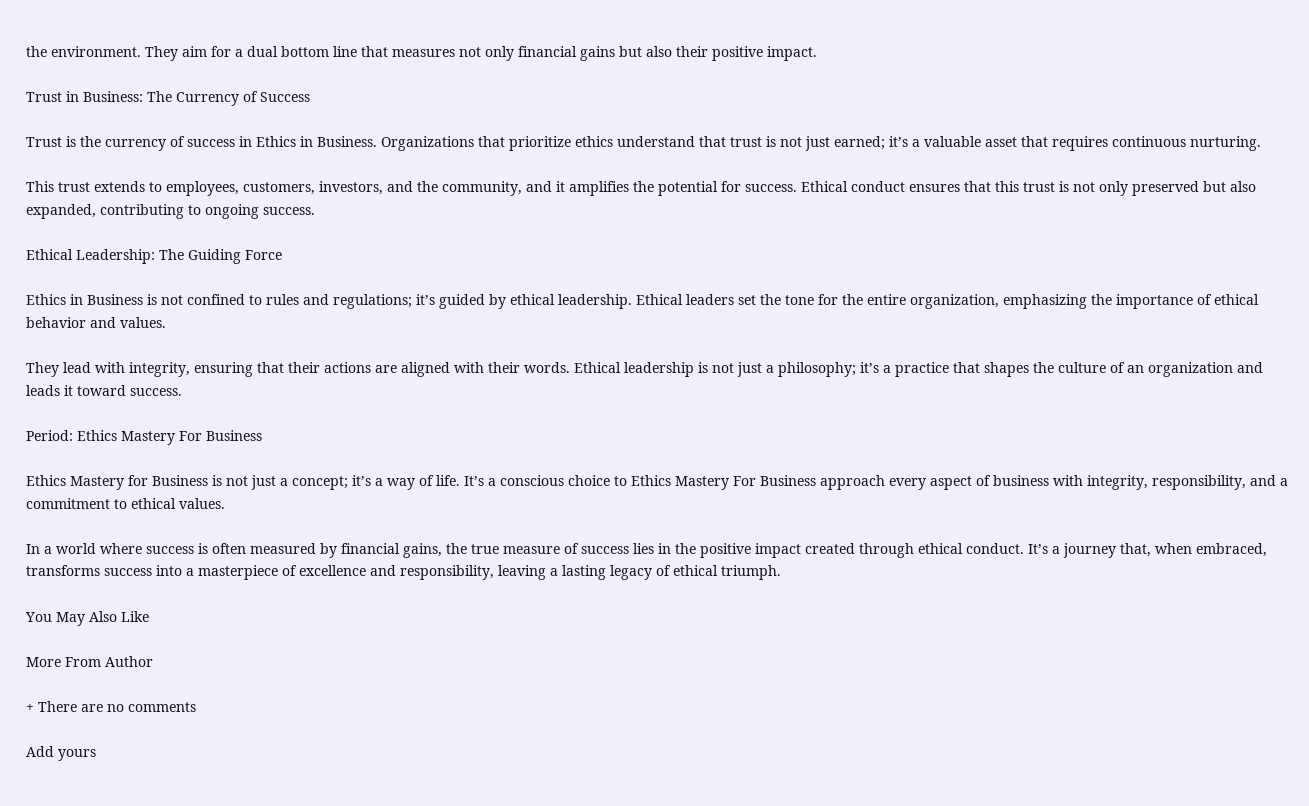the environment. They aim for a dual bottom line that measures not only financial gains but also their positive impact.

Trust in Business: The Currency of Success

Trust is the currency of success in Ethics in Business. Organizations that prioritize ethics understand that trust is not just earned; it’s a valuable asset that requires continuous nurturing.

This trust extends to employees, customers, investors, and the community, and it amplifies the potential for success. Ethical conduct ensures that this trust is not only preserved but also expanded, contributing to ongoing success.

Ethical Leadership: The Guiding Force

Ethics in Business is not confined to rules and regulations; it’s guided by ethical leadership. Ethical leaders set the tone for the entire organization, emphasizing the importance of ethical behavior and values.

They lead with integrity, ensuring that their actions are aligned with their words. Ethical leadership is not just a philosophy; it’s a practice that shapes the culture of an organization and leads it toward success.

Period: Ethics Mastery For Business

Ethics Mastery for Business is not just a concept; it’s a way of life. It’s a conscious choice to Ethics Mastery For Business approach every aspect of business with integrity, responsibility, and a commitment to ethical values.

In a world where success is often measured by financial gains, the true measure of success lies in the positive impact created through ethical conduct. It’s a journey that, when embraced, transforms success into a masterpiece of excellence and responsibility, leaving a lasting legacy of ethical triumph.

You May Also Like

More From Author

+ There are no comments

Add yours